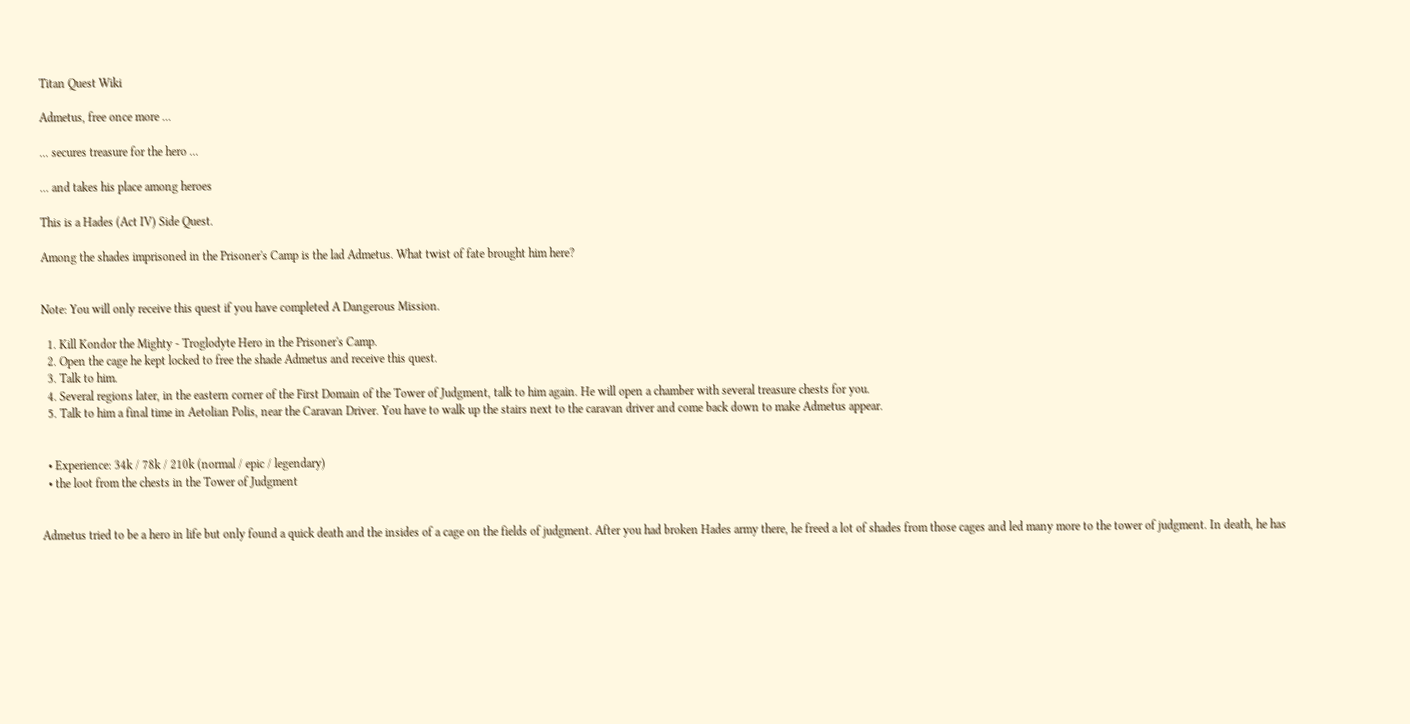Titan Quest Wiki

Admetus, free once more ...

... secures treasure for the hero ...

... and takes his place among heroes

This is a Hades (Act IV) Side Quest.

Among the shades imprisoned in the Prisoner's Camp is the lad Admetus. What twist of fate brought him here?


Note: You will only receive this quest if you have completed A Dangerous Mission.

  1. Kill Kondor the Mighty - Troglodyte Hero in the Prisoner's Camp.
  2. Open the cage he kept locked to free the shade Admetus and receive this quest.
  3. Talk to him.
  4. Several regions later, in the eastern corner of the First Domain of the Tower of Judgment, talk to him again. He will open a chamber with several treasure chests for you.
  5. Talk to him a final time in Aetolian Polis, near the Caravan Driver. You have to walk up the stairs next to the caravan driver and come back down to make Admetus appear.


  • Experience: 34k / 78k / 210k (normal / epic / legendary)
  • the loot from the chests in the Tower of Judgment


Admetus tried to be a hero in life but only found a quick death and the insides of a cage on the fields of judgment. After you had broken Hades army there, he freed a lot of shades from those cages and led many more to the tower of judgment. In death, he has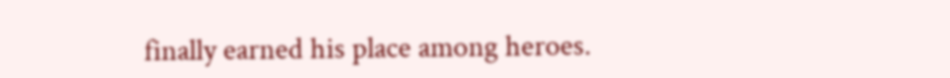finally earned his place among heroes.